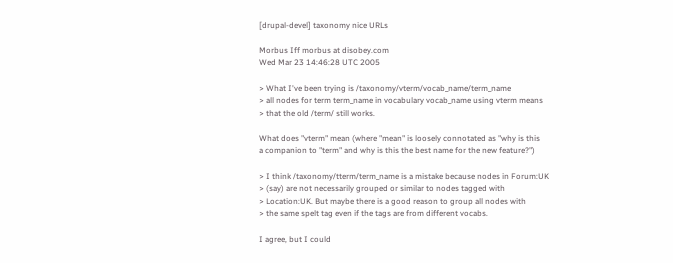[drupal-devel] taxonomy nice URLs

Morbus Iff morbus at disobey.com
Wed Mar 23 14:46:28 UTC 2005

> What I've been trying is /taxonomy/vterm/vocab_name/term_name
> all nodes for term term_name in vocabulary vocab_name using vterm means
> that the old /term/ still works.

What does "vterm" mean (where "mean" is loosely connotated as "why is this
a companion to "term" and why is this the best name for the new feature?")

> I think /taxonomy/tterm/term_name is a mistake because nodes in Forum:UK
> (say) are not necessarily grouped or similar to nodes tagged with
> Location:UK. But maybe there is a good reason to group all nodes with
> the same spelt tag even if the tags are from different vocabs.

I agree, but I could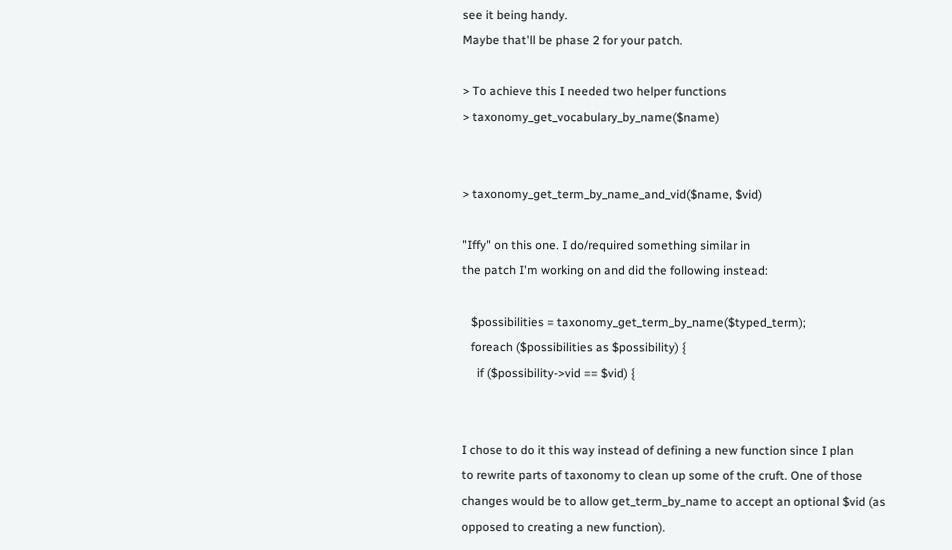see it being handy.
Maybe that'll be phase 2 for your patch.

> To achieve this I needed two helper functions
> taxonomy_get_vocabulary_by_name($name)


> taxonomy_get_term_by_name_and_vid($name, $vid)

"Iffy" on this one. I do/required something similar in
the patch I'm working on and did the following instead:

   $possibilities = taxonomy_get_term_by_name($typed_term);
   foreach ($possibilities as $possibility) {
     if ($possibility->vid == $vid) {


I chose to do it this way instead of defining a new function since I plan
to rewrite parts of taxonomy to clean up some of the cruft. One of those
changes would be to allow get_term_by_name to accept an optional $vid (as
opposed to creating a new function).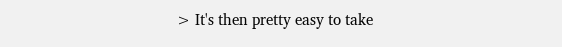> It's then pretty easy to take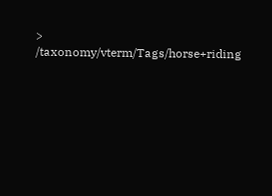> /taxonomy/vterm/Tags/horse+riding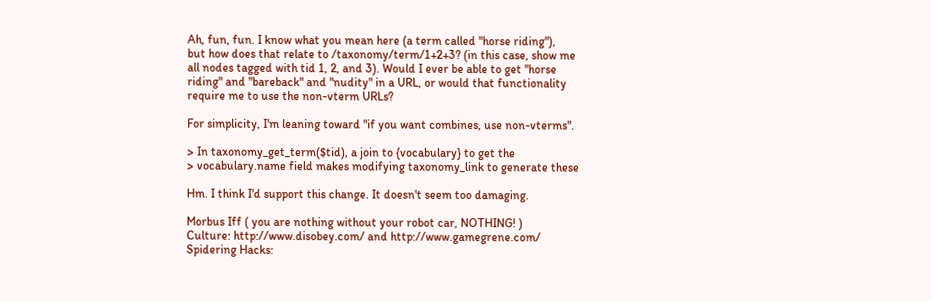Ah, fun, fun. I know what you mean here (a term called "horse riding"),
but how does that relate to /taxonomy/term/1+2+3? (in this case, show me
all nodes tagged with tid 1, 2, and 3). Would I ever be able to get "horse
riding" and "bareback" and "nudity" in a URL, or would that functionality
require me to use the non-vterm URLs?

For simplicity, I'm leaning toward "if you want combines, use non-vterms".

> In taxonomy_get_term($tid), a join to {vocabulary} to get the
> vocabulary.name field makes modifying taxonomy_link to generate these

Hm. I think I'd support this change. It doesn't seem too damaging.

Morbus Iff ( you are nothing without your robot car, NOTHING! )
Culture: http://www.disobey.com/ and http://www.gamegrene.com/
Spidering Hacks: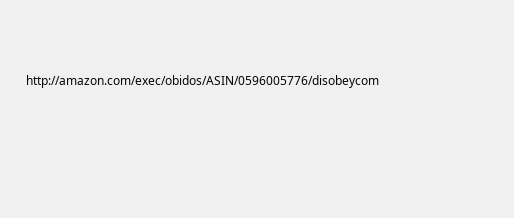http://amazon.com/exec/obidos/ASIN/0596005776/disobeycom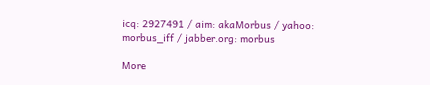icq: 2927491 / aim: akaMorbus / yahoo: morbus_iff / jabber.org: morbus

More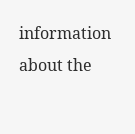information about the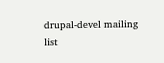drupal-devel mailing list